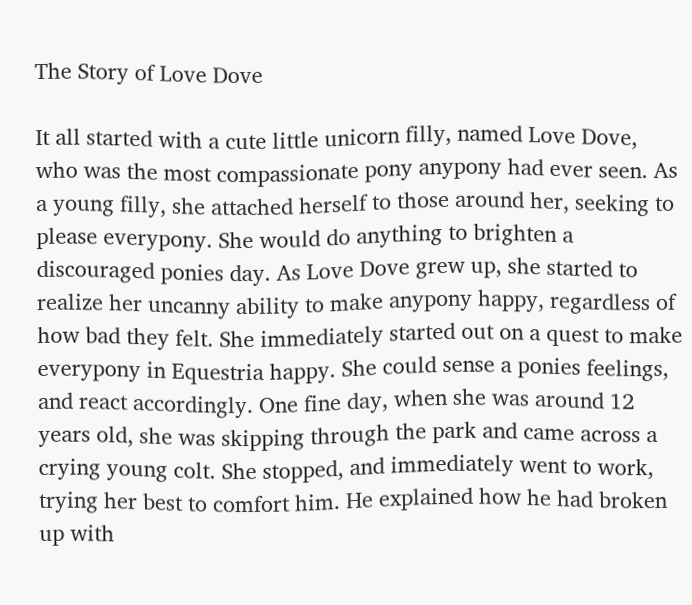The Story of Love Dove

It all started with a cute little unicorn filly, named Love Dove, who was the most compassionate pony anypony had ever seen. As a young filly, she attached herself to those around her, seeking to please everypony. She would do anything to brighten a discouraged ponies day. As Love Dove grew up, she started to realize her uncanny ability to make anypony happy, regardless of how bad they felt. She immediately started out on a quest to make everypony in Equestria happy. She could sense a ponies feelings, and react accordingly. One fine day, when she was around 12 years old, she was skipping through the park and came across a crying young colt. She stopped, and immediately went to work, trying her best to comfort him. He explained how he had broken up with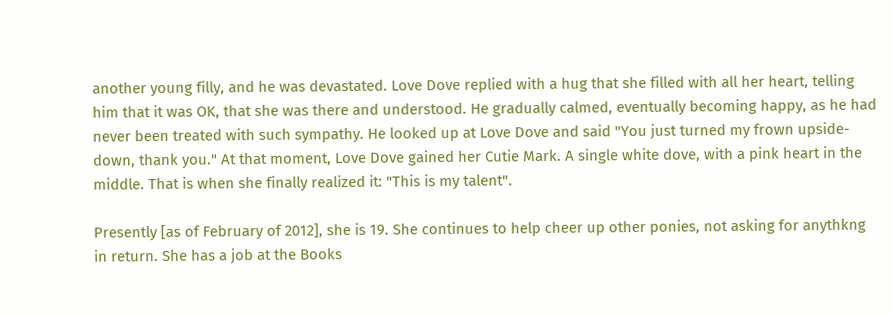another young filly, and he was devastated. Love Dove replied with a hug that she filled with all her heart, telling him that it was OK, that she was there and understood. He gradually calmed, eventually becoming happy, as he had never been treated with such sympathy. He looked up at Love Dove and said "You just turned my frown upside-down, thank you." At that moment, Love Dove gained her Cutie Mark. A single white dove, with a pink heart in the middle. That is when she finally realized it: "This is my talent".

Presently [as of February of 2012], she is 19. She continues to help cheer up other ponies, not asking for anythkng in return. She has a job at the Books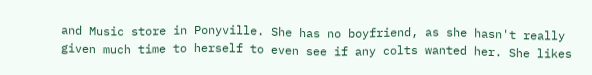and Music store in Ponyville. She has no boyfriend, as she hasn't really given much time to herself to even see if any colts wanted her. She likes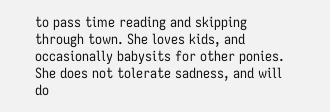to pass time reading and skipping through town. She loves kids, and occasionally babysits for other ponies. She does not tolerate sadness, and will do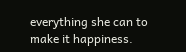everything she can to make it happiness.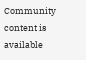Community content is available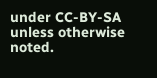under CC-BY-SA unless otherwise noted.